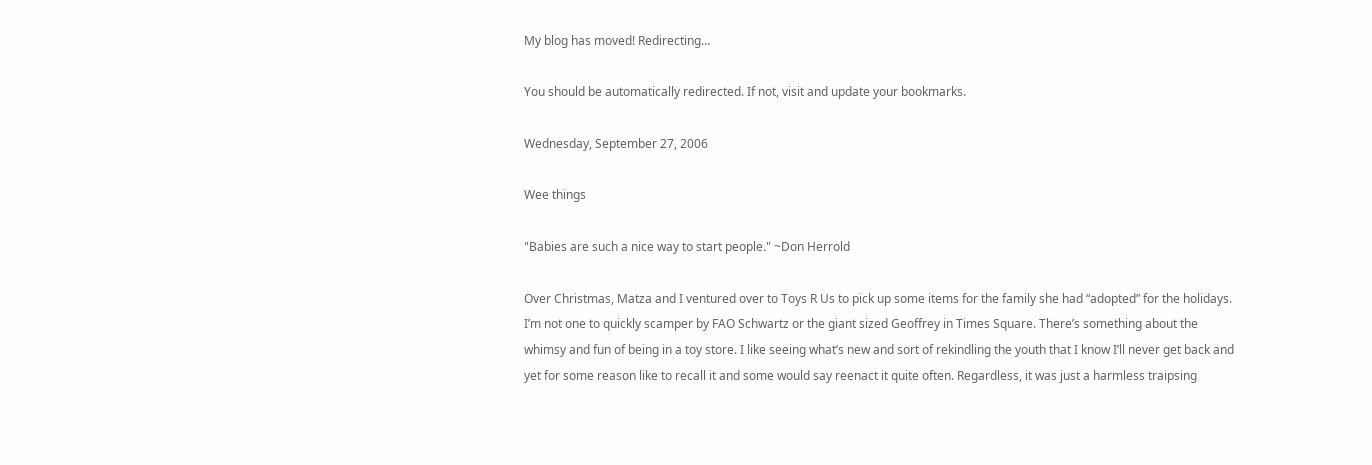My blog has moved! Redirecting…

You should be automatically redirected. If not, visit and update your bookmarks.

Wednesday, September 27, 2006

Wee things

"Babies are such a nice way to start people." ~Don Herrold

Over Christmas, Matza and I ventured over to Toys R Us to pick up some items for the family she had “adopted” for the holidays. I’m not one to quickly scamper by FAO Schwartz or the giant sized Geoffrey in Times Square. There’s something about the whimsy and fun of being in a toy store. I like seeing what’s new and sort of rekindling the youth that I know I’ll never get back and yet for some reason like to recall it and some would say reenact it quite often. Regardless, it was just a harmless traipsing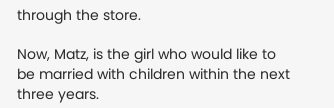through the store.

Now, Matz, is the girl who would like to be married with children within the next three years.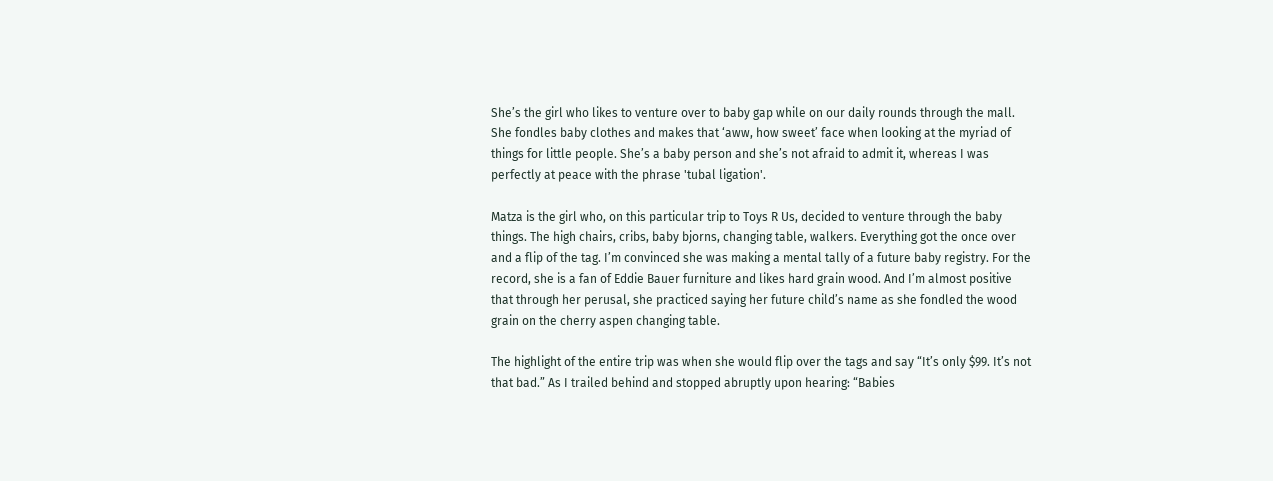She’s the girl who likes to venture over to baby gap while on our daily rounds through the mall. She fondles baby clothes and makes that ‘aww, how sweet’ face when looking at the myriad of things for little people. She’s a baby person and she’s not afraid to admit it, whereas I was perfectly at peace with the phrase 'tubal ligation'.

Matza is the girl who, on this particular trip to Toys R Us, decided to venture through the baby things. The high chairs, cribs, baby bjorns, changing table, walkers. Everything got the once over and a flip of the tag. I’m convinced she was making a mental tally of a future baby registry. For the record, she is a fan of Eddie Bauer furniture and likes hard grain wood. And I’m almost positive that through her perusal, she practiced saying her future child’s name as she fondled the wood grain on the cherry aspen changing table.

The highlight of the entire trip was when she would flip over the tags and say “It’s only $99. It’s not that bad.” As I trailed behind and stopped abruptly upon hearing: “Babies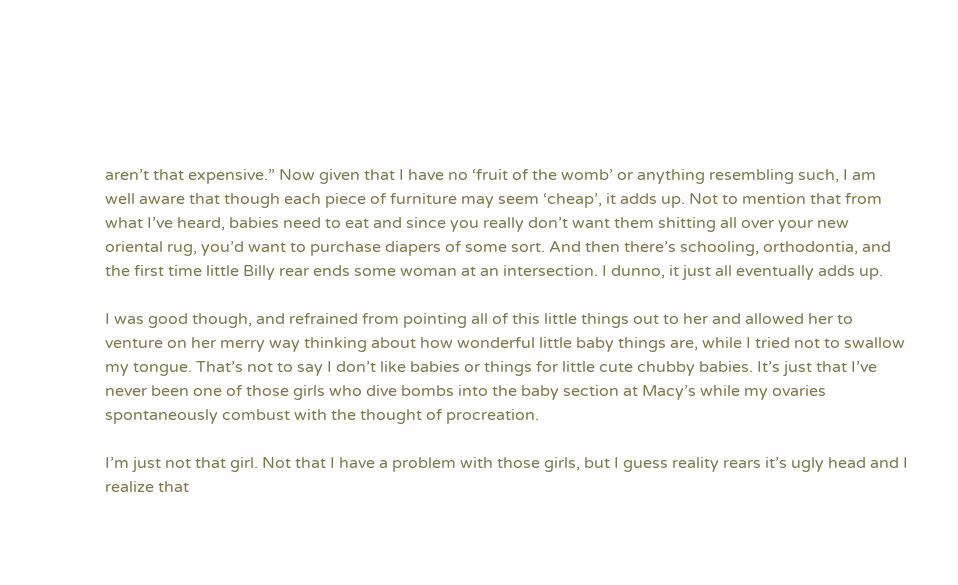aren’t that expensive.” Now given that I have no ‘fruit of the womb’ or anything resembling such, I am well aware that though each piece of furniture may seem ‘cheap’, it adds up. Not to mention that from what I’ve heard, babies need to eat and since you really don’t want them shitting all over your new oriental rug, you’d want to purchase diapers of some sort. And then there’s schooling, orthodontia, and the first time little Billy rear ends some woman at an intersection. I dunno, it just all eventually adds up.

I was good though, and refrained from pointing all of this little things out to her and allowed her to venture on her merry way thinking about how wonderful little baby things are, while I tried not to swallow my tongue. That’s not to say I don’t like babies or things for little cute chubby babies. It’s just that I’ve never been one of those girls who dive bombs into the baby section at Macy’s while my ovaries spontaneously combust with the thought of procreation.

I’m just not that girl. Not that I have a problem with those girls, but I guess reality rears it’s ugly head and I realize that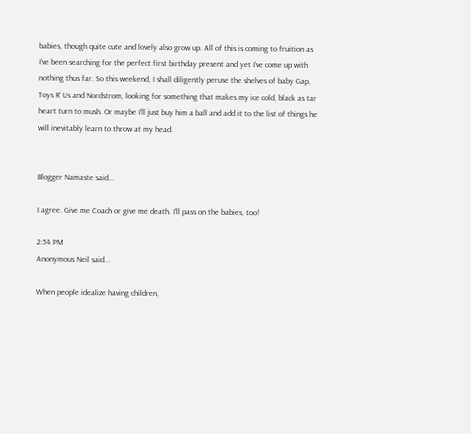babies, though quite cute and lovely also grow up. All of this is coming to fruition as I’ve been searching for the perfect first birthday present and yet I’ve come up with nothing thus far. So this weekend, I shall diligently peruse the shelves of baby Gap, Toys R’ Us and Nordstrom, looking for something that makes my ice cold, black as tar heart turn to mush. Or maybe I’ll just buy him a ball and add it to the list of things he will inevitably learn to throw at my head.


Blogger Namaste said...

I agree. Give me Coach or give me death. I'll pass on the babies, too!

2:54 PM
Anonymous Neil said...

When people idealize having children,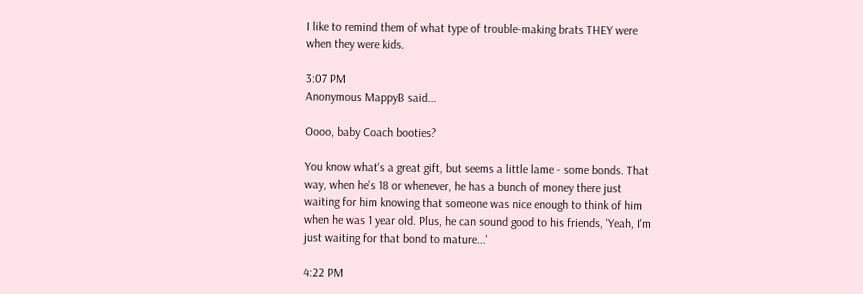I like to remind them of what type of trouble-making brats THEY were when they were kids.

3:07 PM
Anonymous MappyB said...

Oooo, baby Coach booties?

You know what's a great gift, but seems a little lame - some bonds. That way, when he's 18 or whenever, he has a bunch of money there just waiting for him knowing that someone was nice enough to think of him when he was 1 year old. Plus, he can sound good to his friends, 'Yeah, I'm just waiting for that bond to mature...'

4:22 PM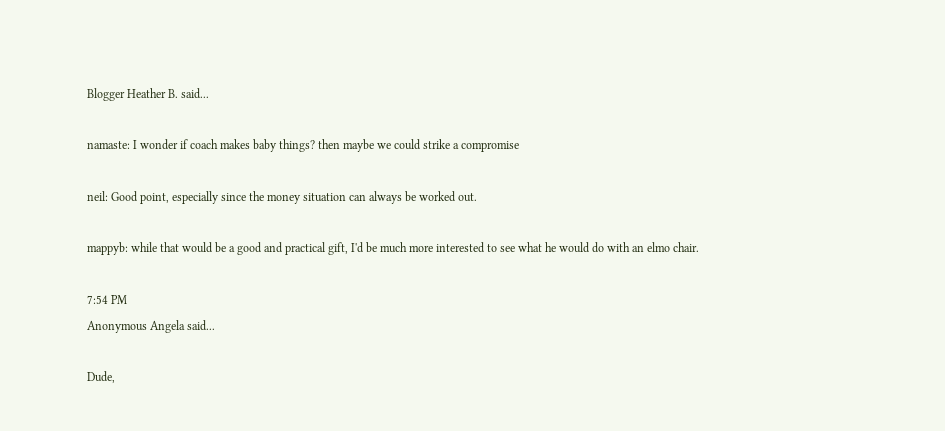Blogger Heather B. said...

namaste: I wonder if coach makes baby things? then maybe we could strike a compromise

neil: Good point, especially since the money situation can always be worked out.

mappyb: while that would be a good and practical gift, I'd be much more interested to see what he would do with an elmo chair.

7:54 PM
Anonymous Angela said...

Dude,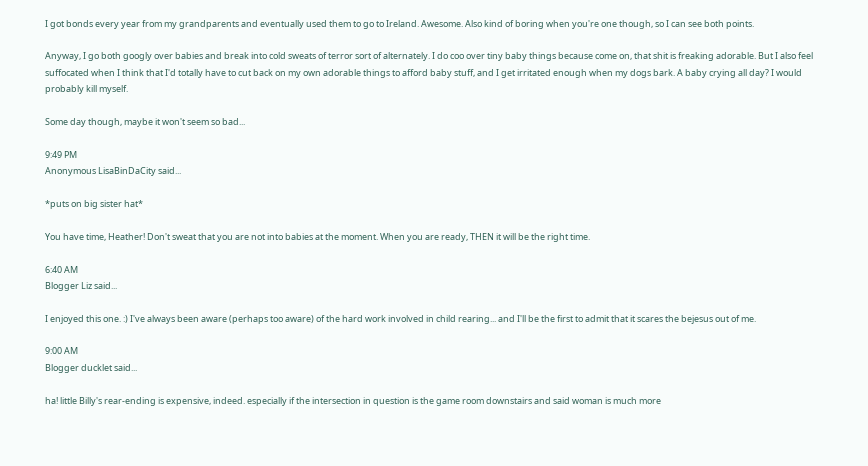I got bonds every year from my grandparents and eventually used them to go to Ireland. Awesome. Also kind of boring when you're one though, so I can see both points.

Anyway, I go both googly over babies and break into cold sweats of terror sort of alternately. I do coo over tiny baby things because come on, that shit is freaking adorable. But I also feel suffocated when I think that I'd totally have to cut back on my own adorable things to afford baby stuff, and I get irritated enough when my dogs bark. A baby crying all day? I would probably kill myself.

Some day though, maybe it won't seem so bad...

9:49 PM
Anonymous LisaBinDaCity said...

*puts on big sister hat*

You have time, Heather! Don't sweat that you are not into babies at the moment. When you are ready, THEN it will be the right time.

6:40 AM
Blogger Liz said...

I enjoyed this one. :) I've always been aware (perhaps too aware) of the hard work involved in child rearing... and I'll be the first to admit that it scares the bejesus out of me.

9:00 AM
Blogger ducklet said...

ha! little Billy's rear-ending is expensive, indeed. especially if the intersection in question is the game room downstairs and said woman is much more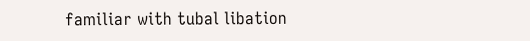familiar with tubal libation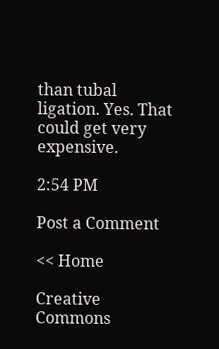than tubal ligation. Yes. That could get very expensive.

2:54 PM

Post a Comment

<< Home

Creative Commons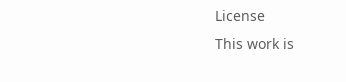License
This work is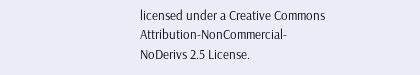licensed under a Creative Commons Attribution-NonCommercial-NoDerivs 2.5 License.